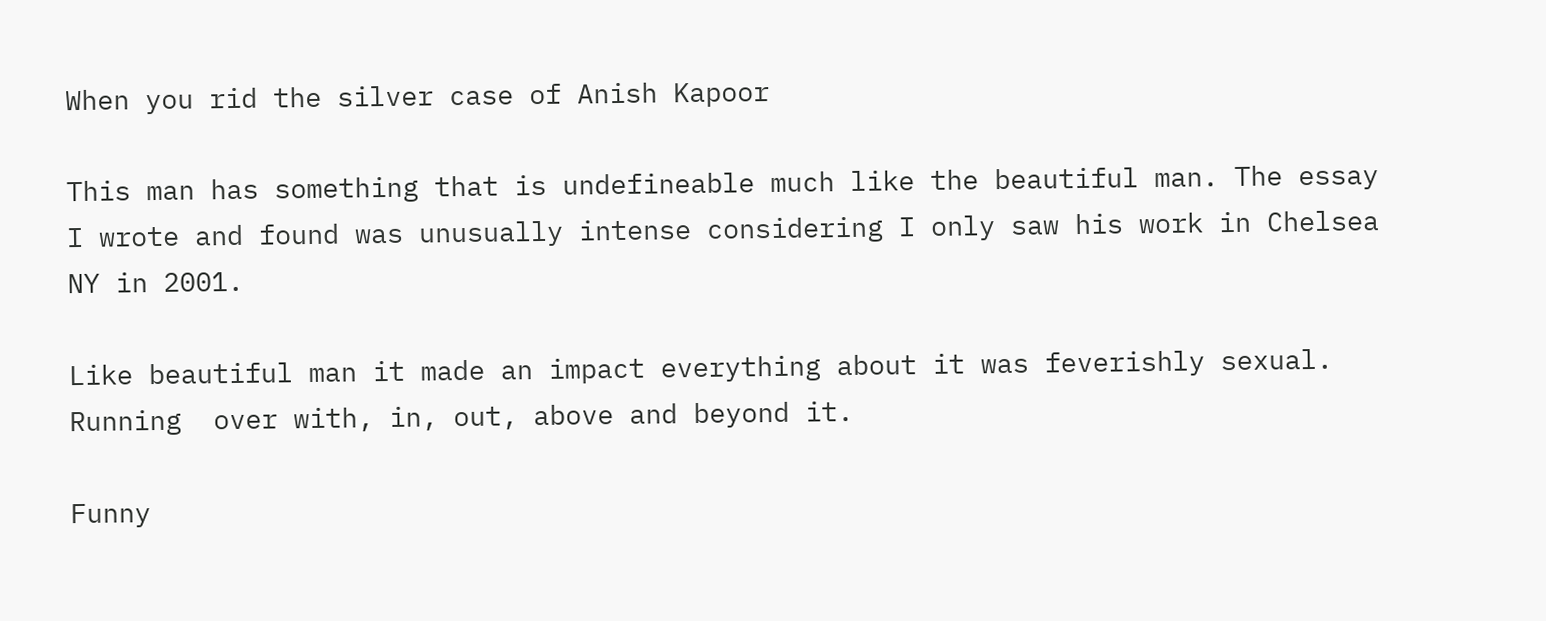When you rid the silver case of Anish Kapoor

This man has something that is undefineable much like the beautiful man. The essay I wrote and found was unusually intense considering I only saw his work in Chelsea NY in 2001.

Like beautiful man it made an impact everything about it was feverishly sexual.  Running  over with, in, out, above and beyond it.

Funny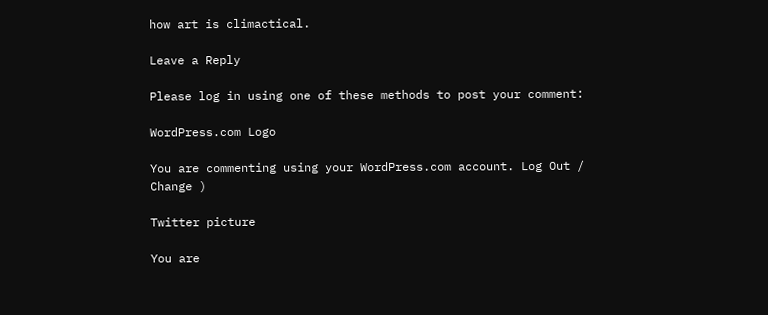how art is climactical.

Leave a Reply

Please log in using one of these methods to post your comment:

WordPress.com Logo

You are commenting using your WordPress.com account. Log Out /  Change )

Twitter picture

You are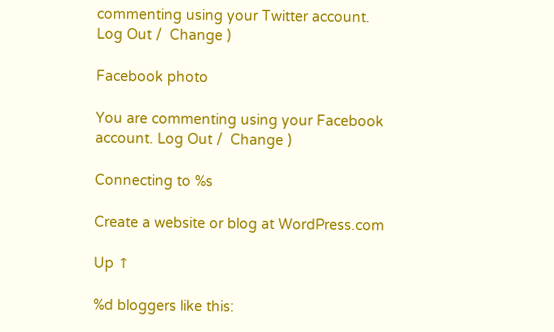commenting using your Twitter account. Log Out /  Change )

Facebook photo

You are commenting using your Facebook account. Log Out /  Change )

Connecting to %s

Create a website or blog at WordPress.com

Up ↑

%d bloggers like this: